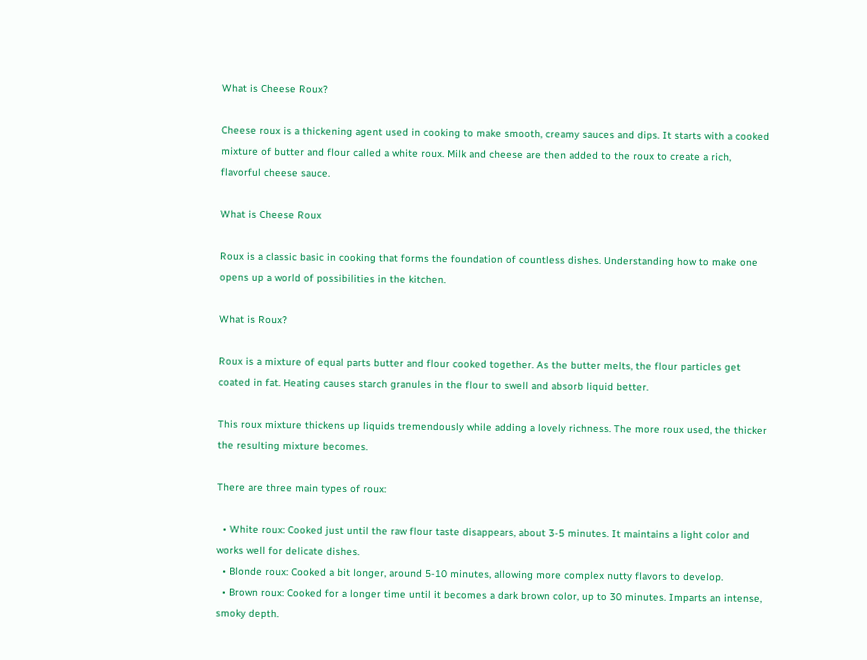What is Cheese Roux?

Cheese roux is a thickening agent used in cooking to make smooth, creamy sauces and dips. It starts with a cooked mixture of butter and flour called a white roux. Milk and cheese are then added to the roux to create a rich, flavorful cheese sauce.

What is Cheese Roux

Roux is a classic basic in cooking that forms the foundation of countless dishes. Understanding how to make one opens up a world of possibilities in the kitchen.

What is Roux?

Roux is a mixture of equal parts butter and flour cooked together. As the butter melts, the flour particles get coated in fat. Heating causes starch granules in the flour to swell and absorb liquid better.

This roux mixture thickens up liquids tremendously while adding a lovely richness. The more roux used, the thicker the resulting mixture becomes.

There are three main types of roux:

  • White roux: Cooked just until the raw flour taste disappears, about 3-5 minutes. It maintains a light color and works well for delicate dishes.
  • Blonde roux: Cooked a bit longer, around 5-10 minutes, allowing more complex nutty flavors to develop.
  • Brown roux: Cooked for a longer time until it becomes a dark brown color, up to 30 minutes. Imparts an intense, smoky depth.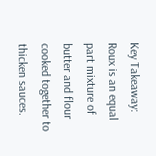Key Takeaway: Roux is an equal part mixture of butter and flour cooked together to thicken sauces.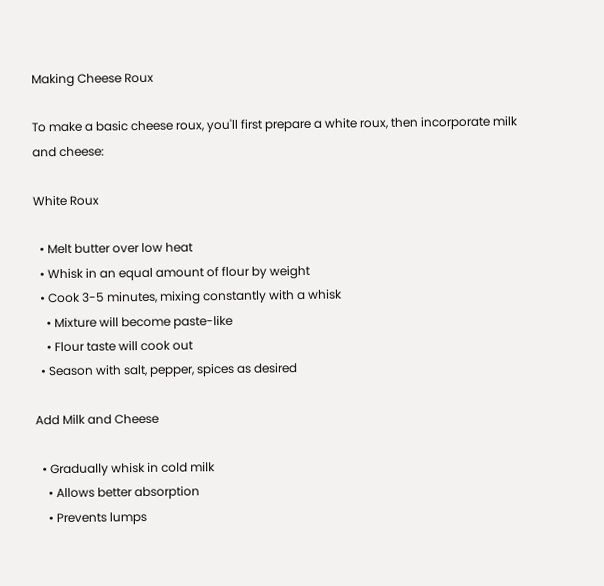Making Cheese Roux

To make a basic cheese roux, you'll first prepare a white roux, then incorporate milk and cheese:

White Roux

  • Melt butter over low heat
  • Whisk in an equal amount of flour by weight
  • Cook 3-5 minutes, mixing constantly with a whisk
    • Mixture will become paste-like
    • Flour taste will cook out
  • Season with salt, pepper, spices as desired

Add Milk and Cheese

  • Gradually whisk in cold milk
    • Allows better absorption
    • Prevents lumps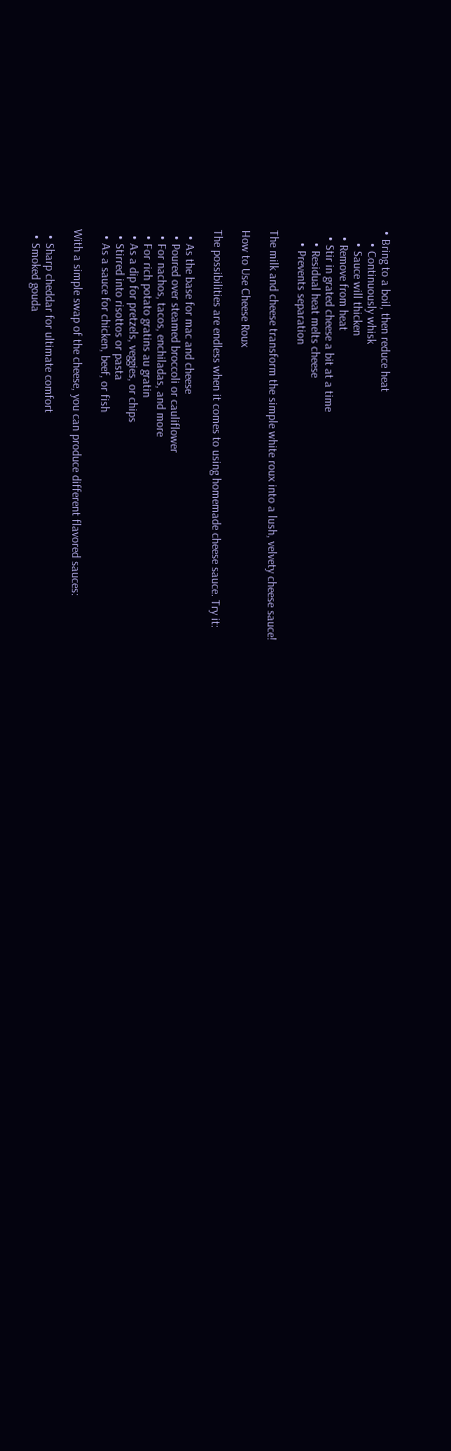• Bring to a boil, then reduce heat
    • Continuously whisk
    • Sauce will thicken
  • Remove from heat
  • Stir in grated cheese a bit at a time
    • Residual heat melts cheese
    • Prevents separation

The milk and cheese transform the simple white roux into a lush, velvety cheese sauce!

How to Use Cheese Roux

The possibilities are endless when it comes to using homemade cheese sauce. Try it:

  • As the base for mac and cheese
  • Poured over steamed broccoli or cauliflower
  • For nachos, tacos, enchiladas, and more
  • For rich potato gratins au gratin
  • As a dip for pretzels, veggies, or chips
  • Stirred into risottos or pasta
  • As a sauce for chicken, beef, or fish

With a simple swap of the cheese, you can produce different flavored sauces:

  • Sharp cheddar for ultimate comfort
  • Smoked gouda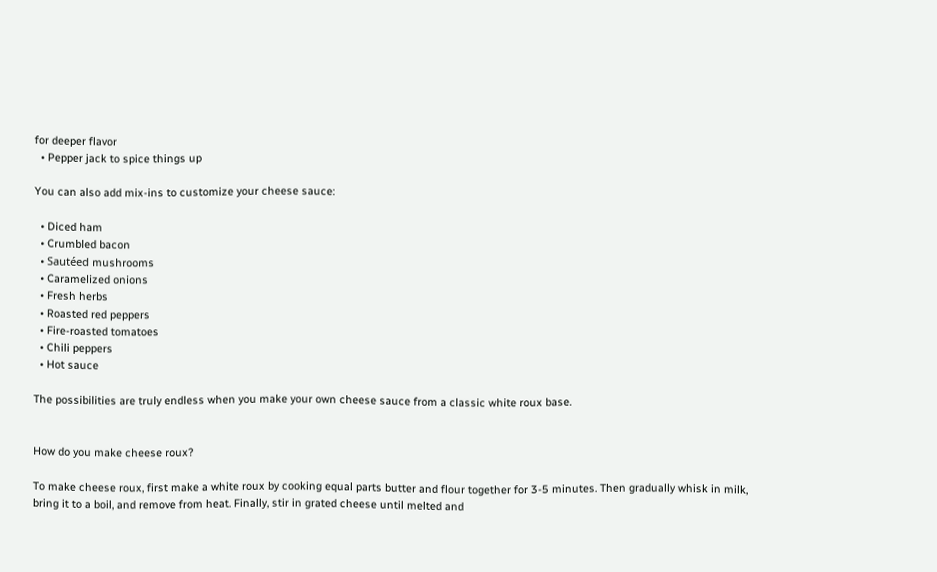for deeper flavor
  • Pepper jack to spice things up

You can also add mix-ins to customize your cheese sauce:

  • Diced ham
  • Crumbled bacon
  • Sautéed mushrooms
  • Caramelized onions
  • Fresh herbs
  • Roasted red peppers
  • Fire-roasted tomatoes
  • Chili peppers
  • Hot sauce

The possibilities are truly endless when you make your own cheese sauce from a classic white roux base.


How do you make cheese roux?

To make cheese roux, first make a white roux by cooking equal parts butter and flour together for 3-5 minutes. Then gradually whisk in milk, bring it to a boil, and remove from heat. Finally, stir in grated cheese until melted and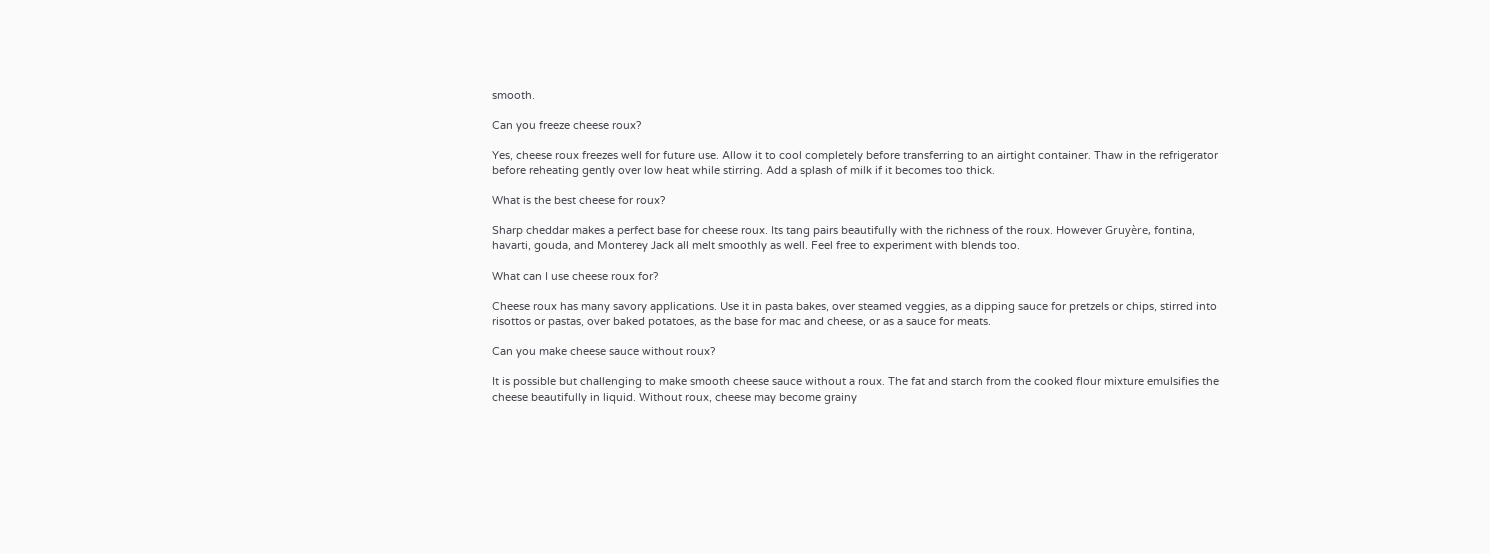smooth.

Can you freeze cheese roux?

Yes, cheese roux freezes well for future use. Allow it to cool completely before transferring to an airtight container. Thaw in the refrigerator before reheating gently over low heat while stirring. Add a splash of milk if it becomes too thick.

What is the best cheese for roux?

Sharp cheddar makes a perfect base for cheese roux. Its tang pairs beautifully with the richness of the roux. However Gruyère, fontina, havarti, gouda, and Monterey Jack all melt smoothly as well. Feel free to experiment with blends too.

What can I use cheese roux for?

Cheese roux has many savory applications. Use it in pasta bakes, over steamed veggies, as a dipping sauce for pretzels or chips, stirred into risottos or pastas, over baked potatoes, as the base for mac and cheese, or as a sauce for meats.

Can you make cheese sauce without roux?

It is possible but challenging to make smooth cheese sauce without a roux. The fat and starch from the cooked flour mixture emulsifies the cheese beautifully in liquid. Without roux, cheese may become grainy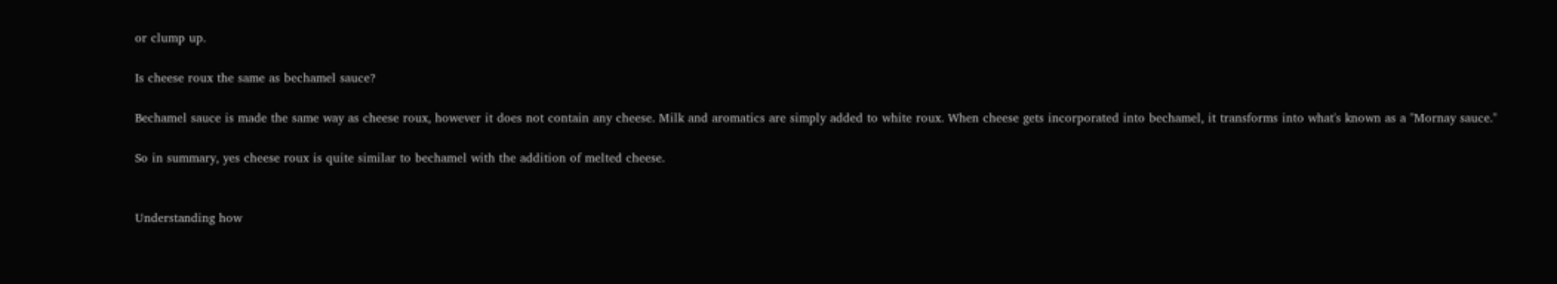or clump up.

Is cheese roux the same as bechamel sauce?

Bechamel sauce is made the same way as cheese roux, however it does not contain any cheese. Milk and aromatics are simply added to white roux. When cheese gets incorporated into bechamel, it transforms into what's known as a "Mornay sauce."

So in summary, yes cheese roux is quite similar to bechamel with the addition of melted cheese.


Understanding how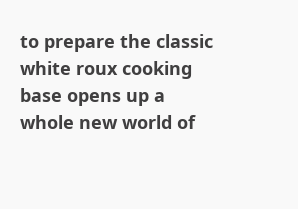to prepare the classic white roux cooking base opens up a whole new world of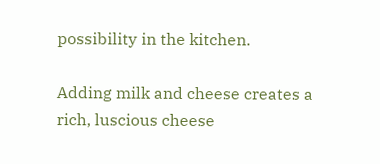possibility in the kitchen.

Adding milk and cheese creates a rich, luscious cheese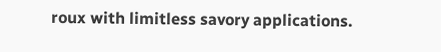roux with limitless savory applications.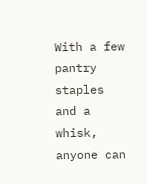With a few pantry staples and a whisk, anyone can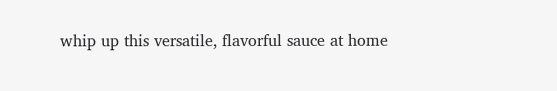whip up this versatile, flavorful sauce at home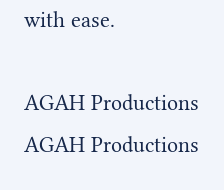with ease.

AGAH Productions
AGAH Productions